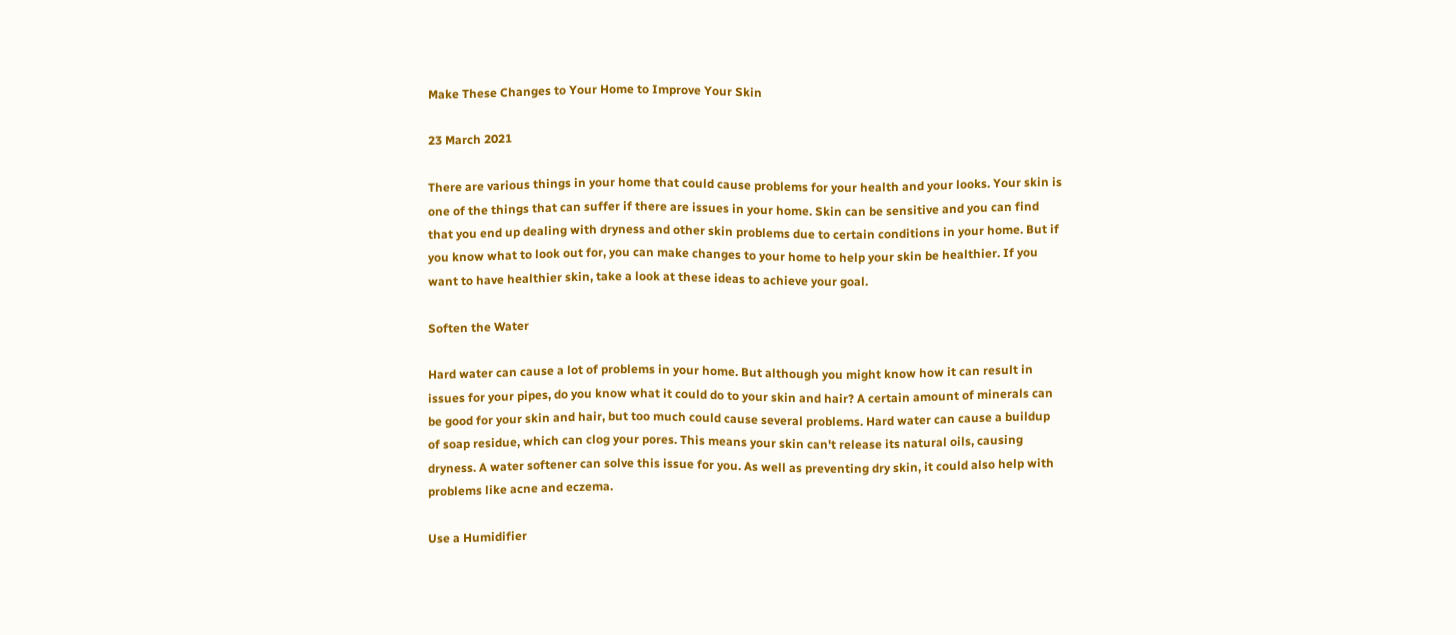Make These Changes to Your Home to Improve Your Skin

23 March 2021

There are various things in your home that could cause problems for your health and your looks. Your skin is one of the things that can suffer if there are issues in your home. Skin can be sensitive and you can find that you end up dealing with dryness and other skin problems due to certain conditions in your home. But if you know what to look out for, you can make changes to your home to help your skin be healthier. If you want to have healthier skin, take a look at these ideas to achieve your goal.

Soften the Water

Hard water can cause a lot of problems in your home. But although you might know how it can result in issues for your pipes, do you know what it could do to your skin and hair? A certain amount of minerals can be good for your skin and hair, but too much could cause several problems. Hard water can cause a buildup of soap residue, which can clog your pores. This means your skin can't release its natural oils, causing dryness. A water softener can solve this issue for you. As well as preventing dry skin, it could also help with problems like acne and eczema.

Use a Humidifier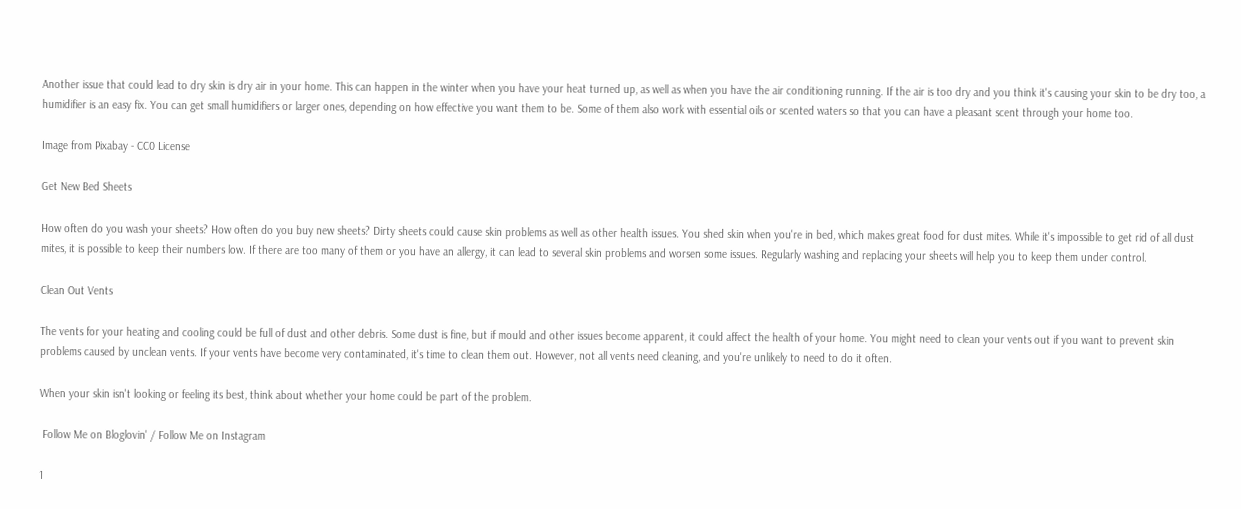Another issue that could lead to dry skin is dry air in your home. This can happen in the winter when you have your heat turned up, as well as when you have the air conditioning running. If the air is too dry and you think it's causing your skin to be dry too, a humidifier is an easy fix. You can get small humidifiers or larger ones, depending on how effective you want them to be. Some of them also work with essential oils or scented waters so that you can have a pleasant scent through your home too.

Image from Pixabay - CC0 License

Get New Bed Sheets

How often do you wash your sheets? How often do you buy new sheets? Dirty sheets could cause skin problems as well as other health issues. You shed skin when you're in bed, which makes great food for dust mites. While it's impossible to get rid of all dust mites, it is possible to keep their numbers low. If there are too many of them or you have an allergy, it can lead to several skin problems and worsen some issues. Regularly washing and replacing your sheets will help you to keep them under control.

Clean Out Vents

The vents for your heating and cooling could be full of dust and other debris. Some dust is fine, but if mould and other issues become apparent, it could affect the health of your home. You might need to clean your vents out if you want to prevent skin problems caused by unclean vents. If your vents have become very contaminated, it's time to clean them out. However, not all vents need cleaning, and you're unlikely to need to do it often.

When your skin isn't looking or feeling its best, think about whether your home could be part of the problem.

 Follow Me on Bloglovin' / Follow Me on Instagram

1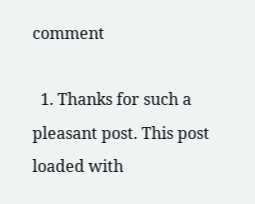comment

  1. Thanks for such a pleasant post. This post loaded with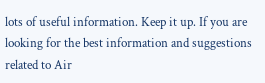lots of useful information. Keep it up. If you are looking for the best information and suggestions related to Air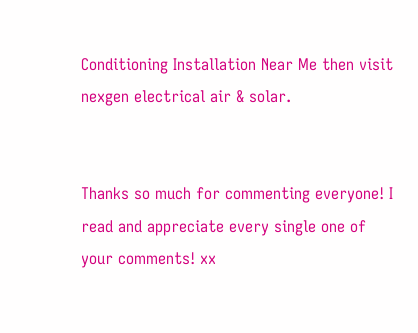Conditioning Installation Near Me then visit nexgen electrical air & solar.


Thanks so much for commenting everyone! I read and appreciate every single one of your comments! xx